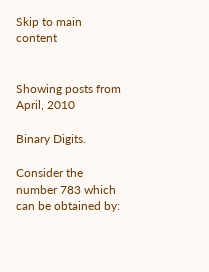Skip to main content


Showing posts from April, 2010

Binary Digits.

Consider the number 783 which can be obtained by: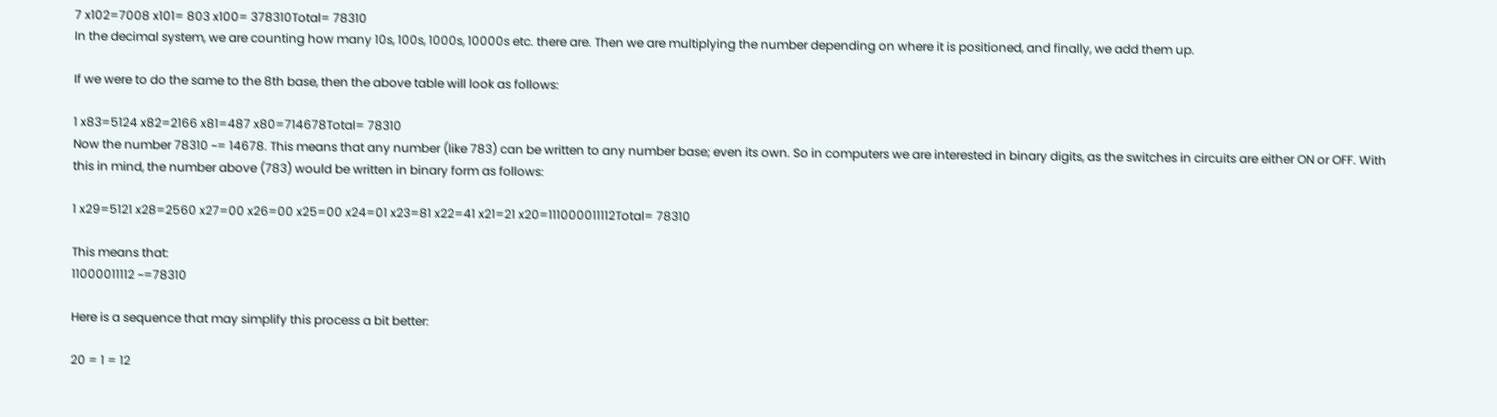7 x102=7008 x101= 803 x100= 378310Total= 78310
In the decimal system, we are counting how many 10s, 100s, 1000s, 10000s etc. there are. Then we are multiplying the number depending on where it is positioned, and finally, we add them up.

If we were to do the same to the 8th base, then the above table will look as follows:

1 x83=5124 x82=2166 x81=487 x80=714678Total= 78310
Now the number 78310 ~= 14678. This means that any number (like 783) can be written to any number base; even its own. So in computers we are interested in binary digits, as the switches in circuits are either ON or OFF. With this in mind, the number above (783) would be written in binary form as follows:

1 x29=5121 x28=2560 x27=00 x26=00 x25=00 x24=01 x23=81 x22=41 x21=21 x20=111000011112Total= 78310

This means that:
11000011112 ~=78310

Here is a sequence that may simplify this process a bit better:

20 = 1 = 12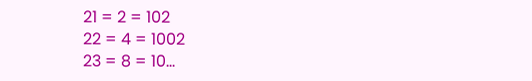21 = 2 = 102
22 = 4 = 1002
23 = 8 = 10…